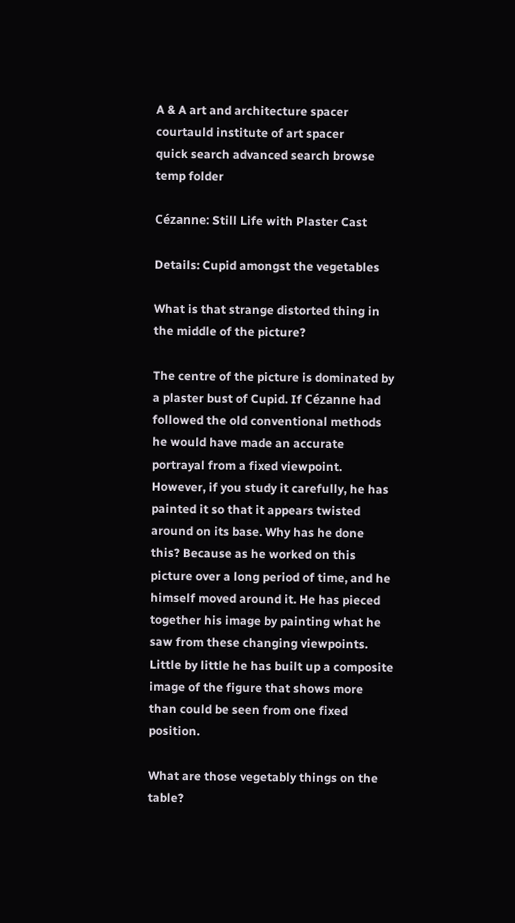A & A art and architecture spacer courtauld institute of art spacer
quick search advanced search browse temp folder

Cézanne: Still Life with Plaster Cast

Details: Cupid amongst the vegetables

What is that strange distorted thing in the middle of the picture?

The centre of the picture is dominated by a plaster bust of Cupid. If Cézanne had followed the old conventional methods he would have made an accurate portrayal from a fixed viewpoint. However, if you study it carefully, he has painted it so that it appears twisted around on its base. Why has he done this? Because as he worked on this picture over a long period of time, and he himself moved around it. He has pieced together his image by painting what he saw from these changing viewpoints. Little by little he has built up a composite image of the figure that shows more than could be seen from one fixed position.

What are those vegetably things on the table?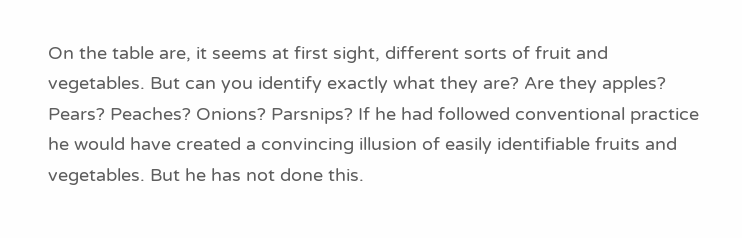On the table are, it seems at first sight, different sorts of fruit and vegetables. But can you identify exactly what they are? Are they apples? Pears? Peaches? Onions? Parsnips? If he had followed conventional practice he would have created a convincing illusion of easily identifiable fruits and vegetables. But he has not done this.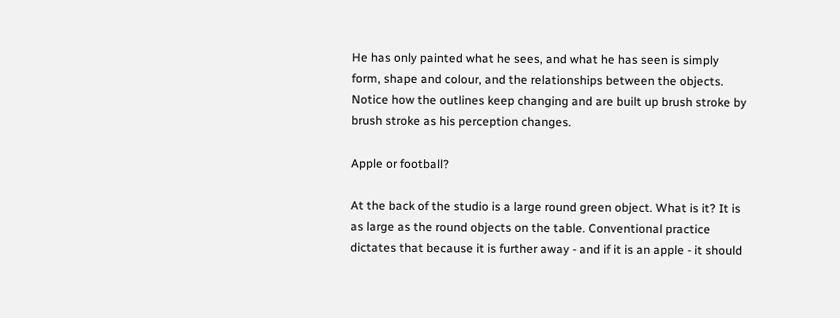He has only painted what he sees, and what he has seen is simply form, shape and colour, and the relationships between the objects. Notice how the outlines keep changing and are built up brush stroke by brush stroke as his perception changes.

Apple or football?

At the back of the studio is a large round green object. What is it? It is as large as the round objects on the table. Conventional practice dictates that because it is further away - and if it is an apple - it should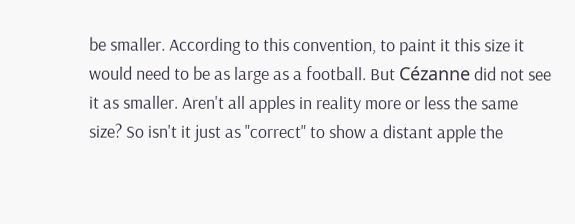be smaller. According to this convention, to paint it this size it would need to be as large as a football. But Cézanne did not see it as smaller. Aren't all apples in reality more or less the same size? So isn't it just as "correct" to show a distant apple the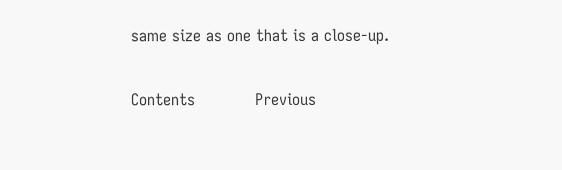same size as one that is a close-up.

Contents            Previous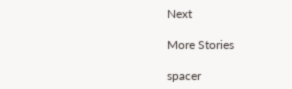Next

More Stories

spacer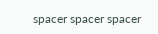spacer spacer spacer